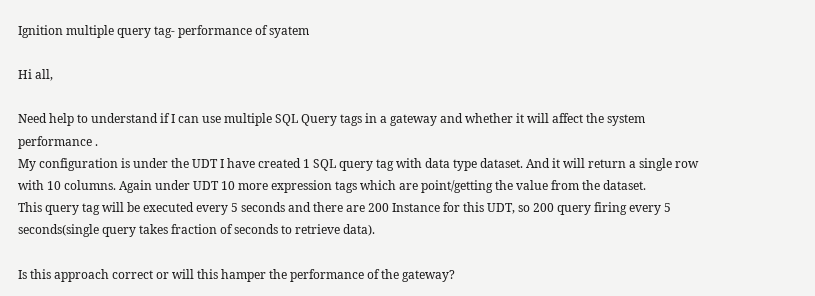Ignition multiple query tag- performance of syatem

Hi all,

Need help to understand if I can use multiple SQL Query tags in a gateway and whether it will affect the system performance .
My configuration is under the UDT I have created 1 SQL query tag with data type dataset. And it will return a single row with 10 columns. Again under UDT 10 more expression tags which are point/getting the value from the dataset.
This query tag will be executed every 5 seconds and there are 200 Instance for this UDT, so 200 query firing every 5 seconds(single query takes fraction of seconds to retrieve data).

Is this approach correct or will this hamper the performance of the gateway?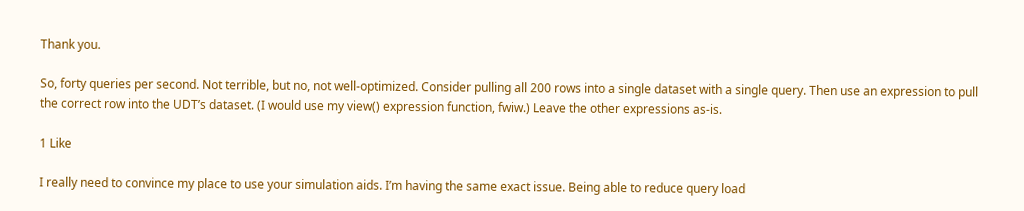Thank you.

So, forty queries per second. Not terrible, but no, not well-optimized. Consider pulling all 200 rows into a single dataset with a single query. Then use an expression to pull the correct row into the UDT’s dataset. (I would use my view() expression function, fwiw.) Leave the other expressions as-is.

1 Like

I really need to convince my place to use your simulation aids. I’m having the same exact issue. Being able to reduce query load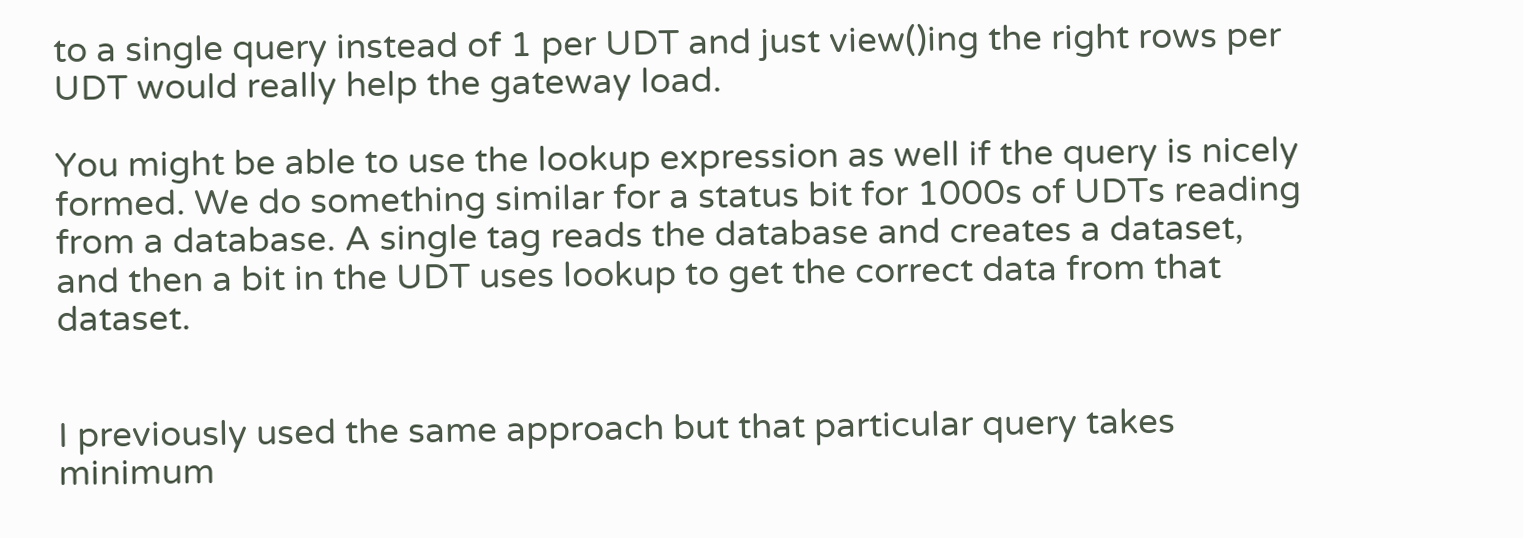to a single query instead of 1 per UDT and just view()ing the right rows per UDT would really help the gateway load.

You might be able to use the lookup expression as well if the query is nicely formed. We do something similar for a status bit for 1000s of UDTs reading from a database. A single tag reads the database and creates a dataset, and then a bit in the UDT uses lookup to get the correct data from that dataset.


I previously used the same approach but that particular query takes minimum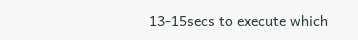13-15secs to execute which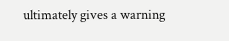ultimately gives a warning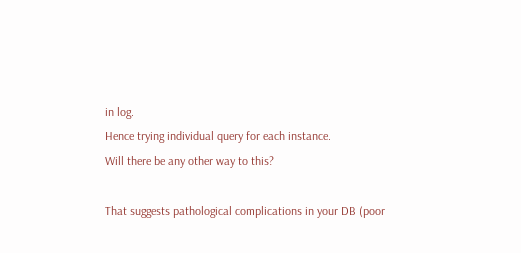in log.
Hence trying individual query for each instance.
Will there be any other way to this?

That suggests pathological complications in your DB (poor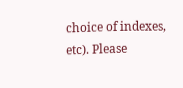choice of indexes, etc). Please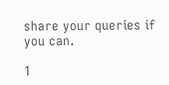share your queries if you can.

1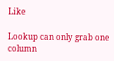Like

Lookup can only grab one column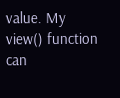value. My view() function can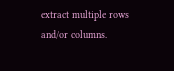extract multiple rows and/or columns.